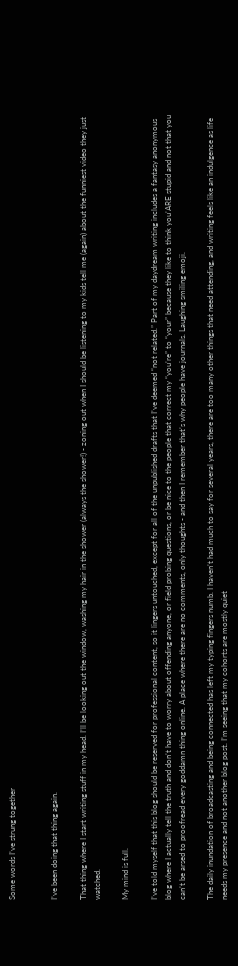Some words I’ve strung together


I’ve been doing that thing again.

That thing where I start writing stuff in my head. I’ll be looking out the window, washing my hair in the shower (always the shower!) - zoning out when I should be listening to my kids tell me (again) about the funniest video they just watched.

My mind is full.

I’ve told myself that this blog should be reserved for professional content, so it lingers untouched, except for all of the unpublished drafts that I’ve deemed “not related.” Part of my daydream writing includes a fantasy anonymous blog where I actually tell the truth and don’t have to worry about offending anyone, or field probing questions, or be nice to the people that correct my “you’re” to “your” because they like to think you’ARE stupid and not that you can’t be arsed to proofread every goddamn thing online. A place where there are no comments, only thoughts - and then I remember that’s why people have journals. Laughing smiling emoji.

The daily inundation of broadcasting and being connected has left my typing fingers numb. I haven’t had much to say for several years, there are too many other things that need attending, and writing feels like an indulgence as life needs my presence and not another blog post. I’m seeing that my cohorts are mostly quiet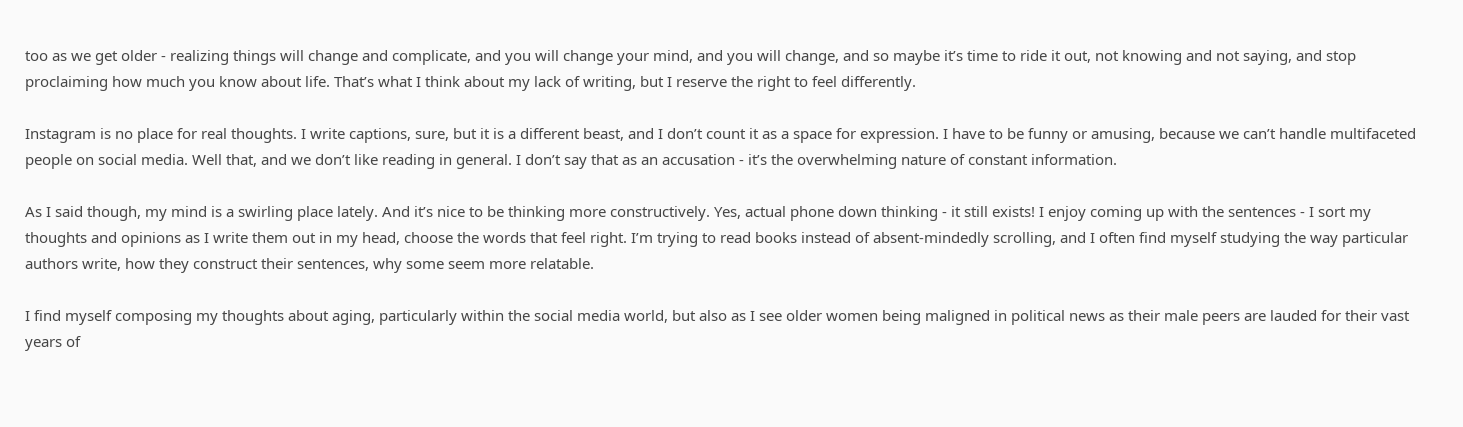too as we get older - realizing things will change and complicate, and you will change your mind, and you will change, and so maybe it’s time to ride it out, not knowing and not saying, and stop proclaiming how much you know about life. That’s what I think about my lack of writing, but I reserve the right to feel differently.

Instagram is no place for real thoughts. I write captions, sure, but it is a different beast, and I don’t count it as a space for expression. I have to be funny or amusing, because we can’t handle multifaceted people on social media. Well that, and we don’t like reading in general. I don’t say that as an accusation - it’s the overwhelming nature of constant information.

As I said though, my mind is a swirling place lately. And it’s nice to be thinking more constructively. Yes, actual phone down thinking - it still exists! I enjoy coming up with the sentences - I sort my thoughts and opinions as I write them out in my head, choose the words that feel right. I’m trying to read books instead of absent-mindedly scrolling, and I often find myself studying the way particular authors write, how they construct their sentences, why some seem more relatable.

I find myself composing my thoughts about aging, particularly within the social media world, but also as I see older women being maligned in political news as their male peers are lauded for their vast years of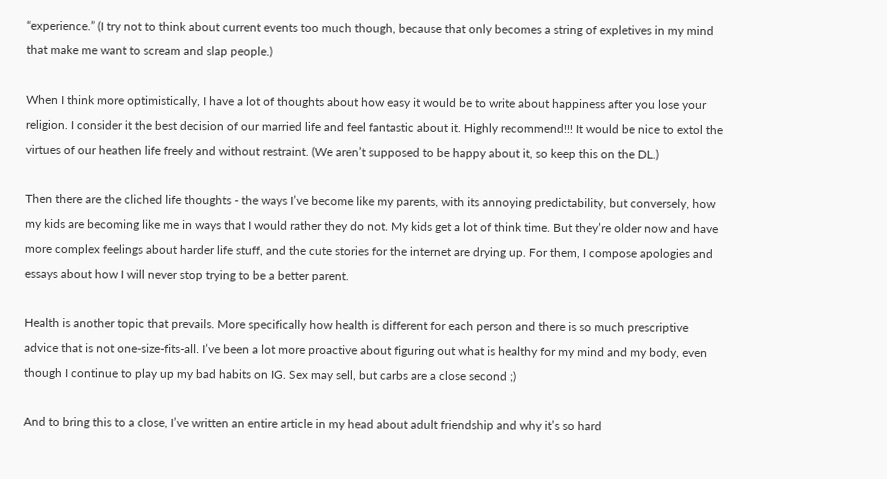“experience.” (I try not to think about current events too much though, because that only becomes a string of expletives in my mind that make me want to scream and slap people.)

When I think more optimistically, I have a lot of thoughts about how easy it would be to write about happiness after you lose your religion. I consider it the best decision of our married life and feel fantastic about it. Highly recommend!!! It would be nice to extol the virtues of our heathen life freely and without restraint. (We aren’t supposed to be happy about it, so keep this on the DL.)

Then there are the cliched life thoughts - the ways I’ve become like my parents, with its annoying predictability, but conversely, how my kids are becoming like me in ways that I would rather they do not. My kids get a lot of think time. But they’re older now and have more complex feelings about harder life stuff, and the cute stories for the internet are drying up. For them, I compose apologies and essays about how I will never stop trying to be a better parent.

Health is another topic that prevails. More specifically how health is different for each person and there is so much prescriptive advice that is not one-size-fits-all. I’ve been a lot more proactive about figuring out what is healthy for my mind and my body, even though I continue to play up my bad habits on IG. Sex may sell, but carbs are a close second ;)

And to bring this to a close, I’ve written an entire article in my head about adult friendship and why it’s so hard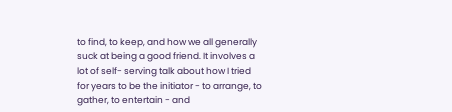to find, to keep, and how we all generally suck at being a good friend. It involves a lot of self- serving talk about how I tried for years to be the initiator - to arrange, to gather, to entertain - and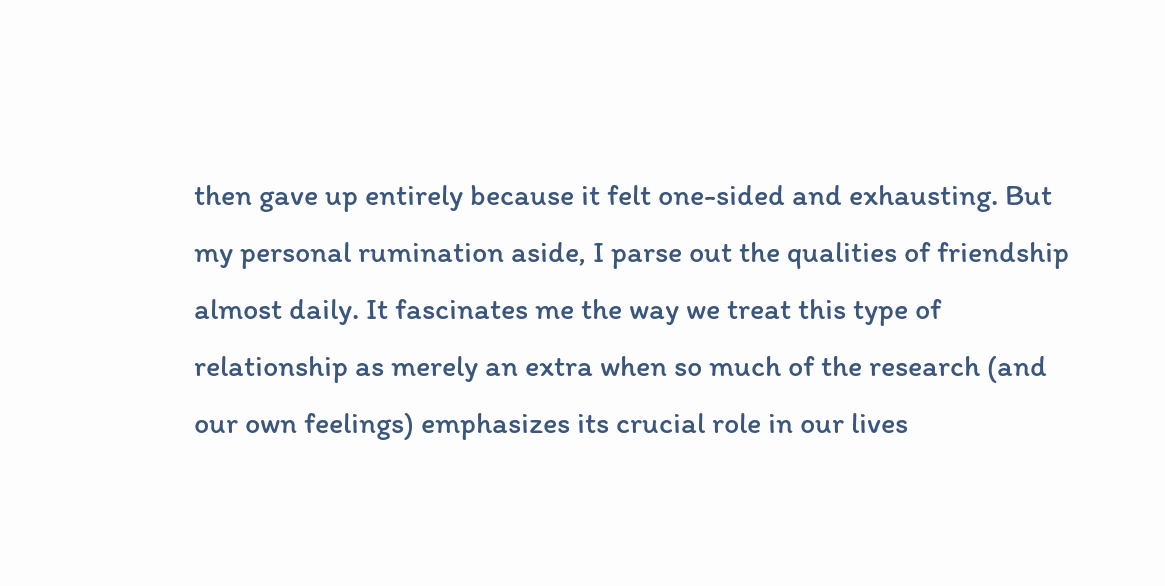then gave up entirely because it felt one-sided and exhausting. But my personal rumination aside, I parse out the qualities of friendship almost daily. It fascinates me the way we treat this type of relationship as merely an extra when so much of the research (and our own feelings) emphasizes its crucial role in our lives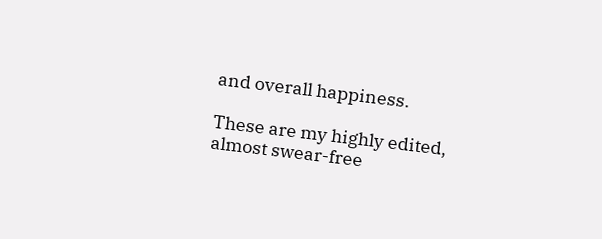and overall happiness.

These are my highly edited, almost swear-free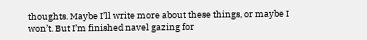thoughts. Maybe I’ll write more about these things, or maybe I won’t. But I’m finished navel gazing for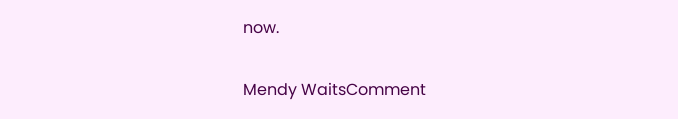now.

Mendy WaitsComment